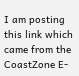I am posting this link which came from the CoastZone E-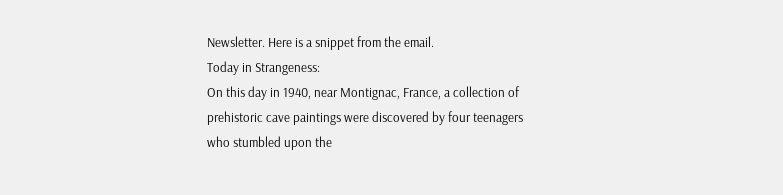Newsletter. Here is a snippet from the email.
Today in Strangeness:
On this day in 1940, near Montignac, France, a collection of prehistoric cave paintings were discovered by four teenagers who stumbled upon the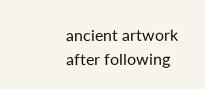ancient artwork after following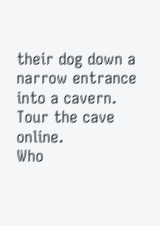their dog down a narrow entrance into a cavern. Tour the cave online.
Who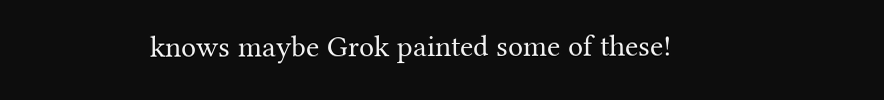knows maybe Grok painted some of these!